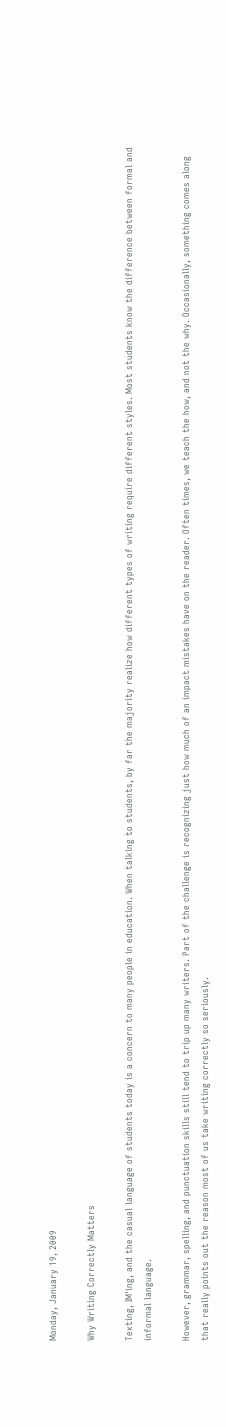Monday, January 19, 2009

Why Writing Correctly Matters

Texting, IM'ing, and the casual language of students today is a concern to many people in education. When talking to students, by far the majority realize how different types of writing require different styles. Most students know the difference between formal and informal language.

However, grammar, spelling, and punctuation skills still tend to trip up many writers. Part of the challenge is recognizing just how much of an impact mistakes have on the reader. Often times, we teach the how, and not the why. Occasionally, something comes along that really points out the reason most of us take writing correctly so seriously.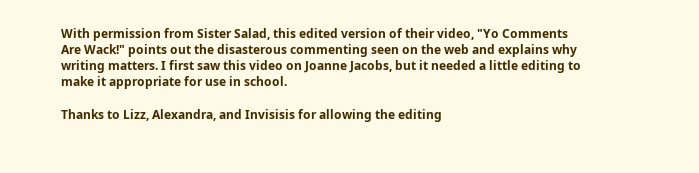With permission from Sister Salad, this edited version of their video, "Yo Comments Are Wack!" points out the disasterous commenting seen on the web and explains why writing matters. I first saw this video on Joanne Jacobs, but it needed a little editing to make it appropriate for use in school.

Thanks to Lizz, Alexandra, and Invisisis for allowing the editing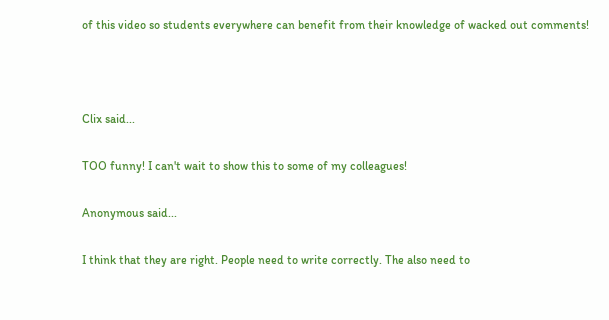of this video so students everywhere can benefit from their knowledge of wacked out comments!



Clix said...

TOO funny! I can't wait to show this to some of my colleagues!

Anonymous said...

I think that they are right. People need to write correctly. The also need to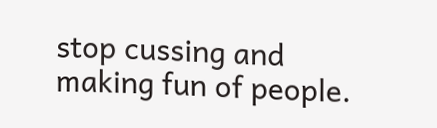stop cussing and making fun of people.